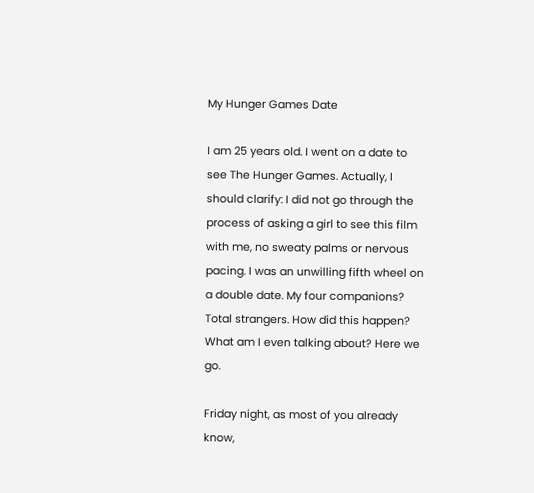My Hunger Games Date

I am 25 years old. I went on a date to see The Hunger Games. Actually, I should clarify: I did not go through the process of asking a girl to see this film with me, no sweaty palms or nervous pacing. I was an unwilling fifth wheel on a double date. My four companions? Total strangers. How did this happen? What am I even talking about? Here we go.

Friday night, as most of you already know,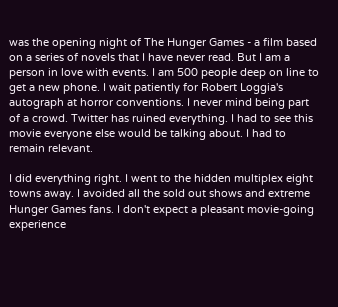was the opening night of The Hunger Games - a film based on a series of novels that I have never read. But I am a person in love with events. I am 500 people deep on line to get a new phone. I wait patiently for Robert Loggia's autograph at horror conventions. I never mind being part of a crowd. Twitter has ruined everything. I had to see this movie everyone else would be talking about. I had to remain relevant.

I did everything right. I went to the hidden multiplex eight towns away. I avoided all the sold out shows and extreme Hunger Games fans. I don't expect a pleasant movie-going experience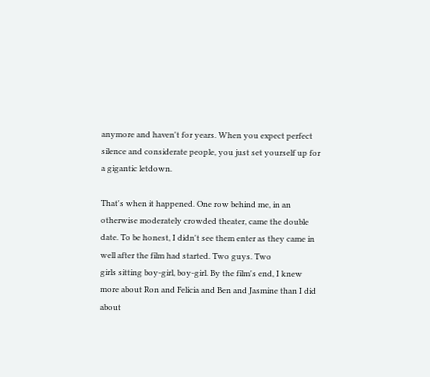anymore and haven't for years. When you expect perfect silence and considerate people, you just set yourself up for a gigantic letdown.

That's when it happened. One row behind me, in an otherwise moderately crowded theater, came the double date. To be honest, I didn't see them enter as they came in well after the film had started. Two guys. Two
girls sitting boy-girl, boy-girl. By the film's end, I knew more about Ron and Felicia and Ben and Jasmine than I did about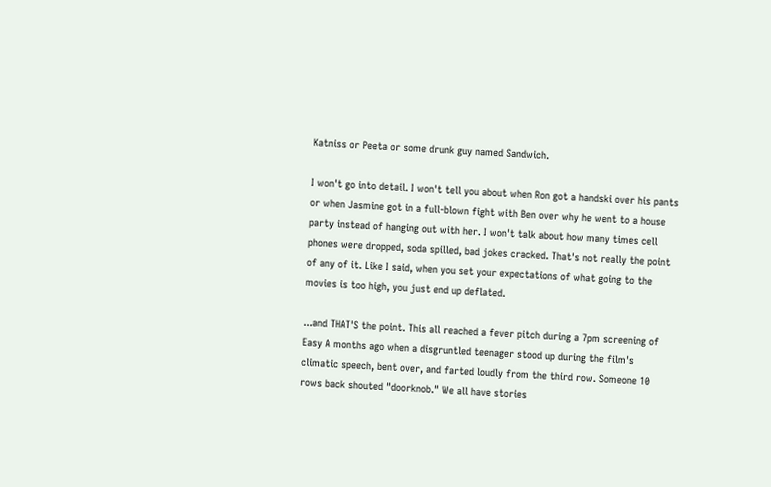Katniss or Peeta or some drunk guy named Sandwich.

I won't go into detail. I won't tell you about when Ron got a handski over his pants or when Jasmine got in a full-blown fight with Ben over why he went to a house party instead of hanging out with her. I won't talk about how many times cell phones were dropped, soda spilled, bad jokes cracked. That's not really the point of any of it. Like I said, when you set your expectations of what going to the movies is too high, you just end up deflated.

...and THAT'S the point. This all reached a fever pitch during a 7pm screening of Easy A months ago when a disgruntled teenager stood up during the film's climatic speech, bent over, and farted loudly from the third row. Someone 10 rows back shouted "doorknob." We all have stories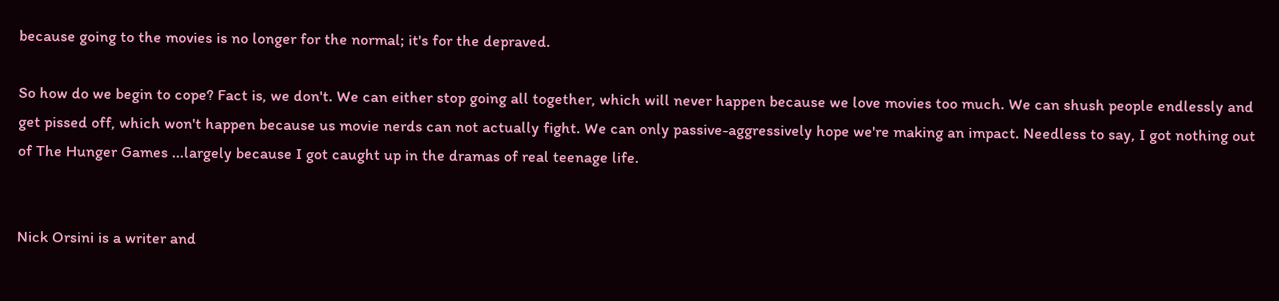because going to the movies is no longer for the normal; it's for the depraved.

So how do we begin to cope? Fact is, we don't. We can either stop going all together, which will never happen because we love movies too much. We can shush people endlessly and get pissed off, which won't happen because us movie nerds can not actually fight. We can only passive-aggressively hope we're making an impact. Needless to say, I got nothing out of The Hunger Games ...largely because I got caught up in the dramas of real teenage life.


Nick Orsini is a writer and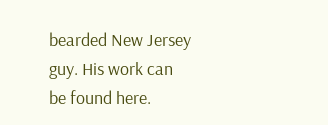bearded New Jersey guy. His work can be found here.